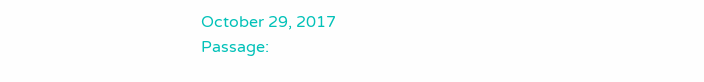October 29, 2017
Passage: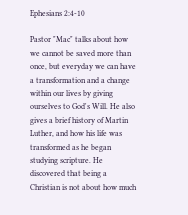Ephesians 2:4-10

Pastor "Mac" talks about how we cannot be saved more than once, but everyday we can have a transformation and a change within our lives by giving ourselves to God's Will. He also gives a brief history of Martin Luther, and how his life was transformed as he began studying scripture. He discovered that being a Christian is not about how much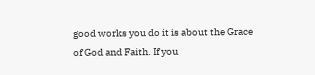good works you do it is about the Grace of God and Faith. If you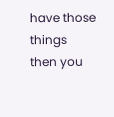have those things then you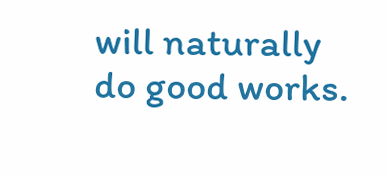will naturally do good works.